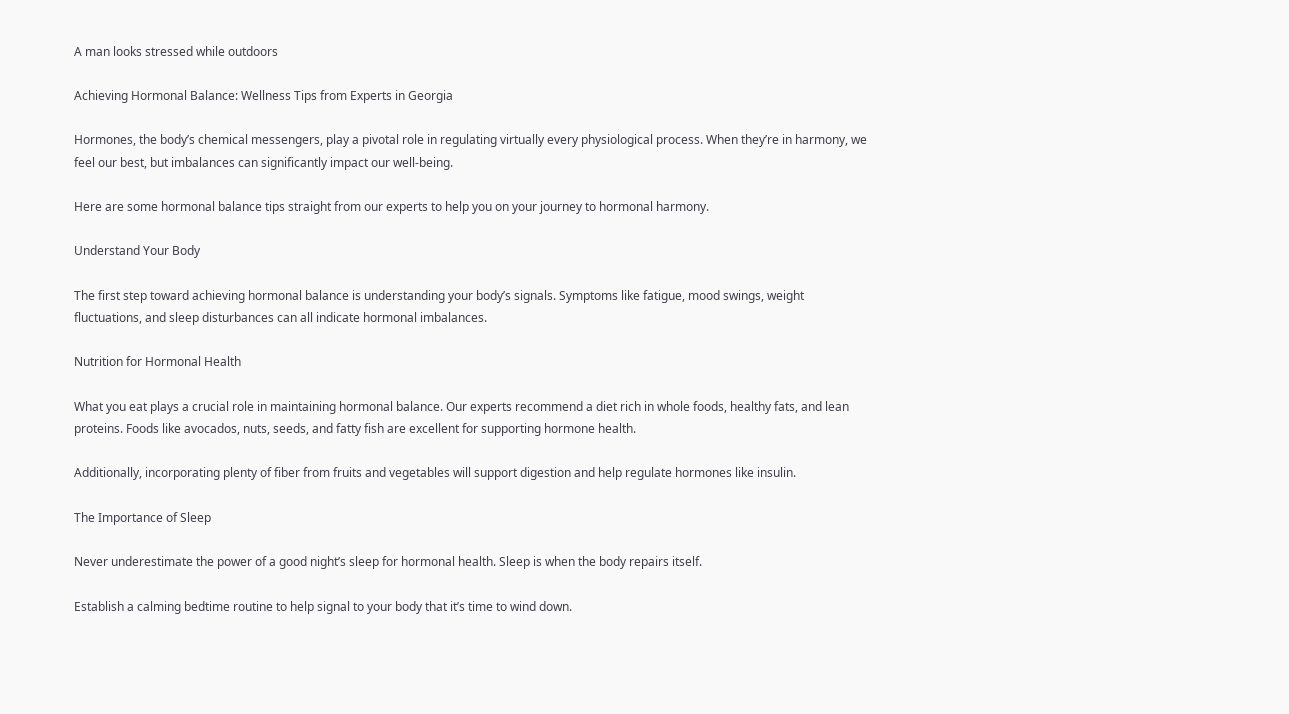A man looks stressed while outdoors

Achieving Hormonal Balance: Wellness Tips from Experts in Georgia

Hormones, the body’s chemical messengers, play a pivotal role in regulating virtually every physiological process. When they’re in harmony, we feel our best, but imbalances can significantly impact our well-being.

Here are some hormonal balance tips straight from our experts to help you on your journey to hormonal harmony.

Understand Your Body

The first step toward achieving hormonal balance is understanding your body’s signals. Symptoms like fatigue, mood swings, weight fluctuations, and sleep disturbances can all indicate hormonal imbalances.

Nutrition for Hormonal Health

What you eat plays a crucial role in maintaining hormonal balance. Our experts recommend a diet rich in whole foods, healthy fats, and lean proteins. Foods like avocados, nuts, seeds, and fatty fish are excellent for supporting hormone health.

Additionally, incorporating plenty of fiber from fruits and vegetables will support digestion and help regulate hormones like insulin.

The Importance of Sleep

Never underestimate the power of a good night’s sleep for hormonal health. Sleep is when the body repairs itself.

Establish a calming bedtime routine to help signal to your body that it’s time to wind down.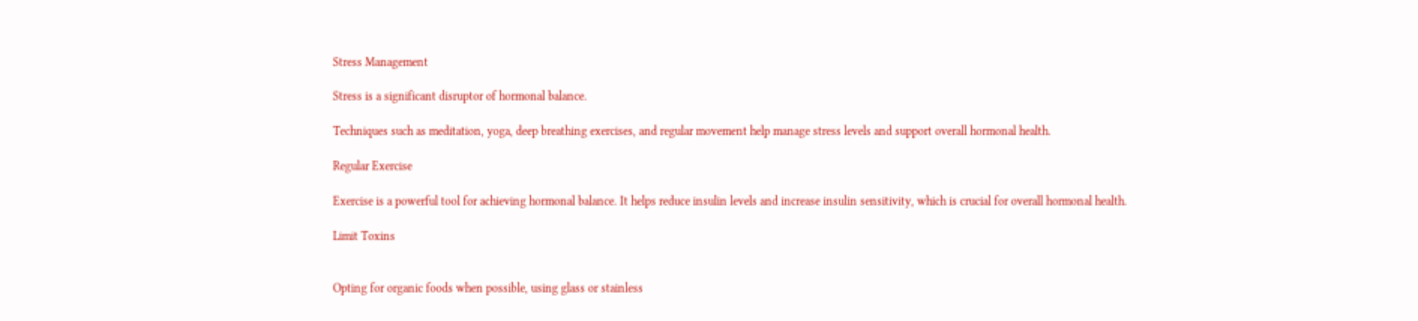Stress Management

Stress is a significant disruptor of hormonal balance.

Techniques such as meditation, yoga, deep breathing exercises, and regular movement help manage stress levels and support overall hormonal health.

Regular Exercise

Exercise is a powerful tool for achieving hormonal balance. It helps reduce insulin levels and increase insulin sensitivity, which is crucial for overall hormonal health.

Limit Toxins


Opting for organic foods when possible, using glass or stainless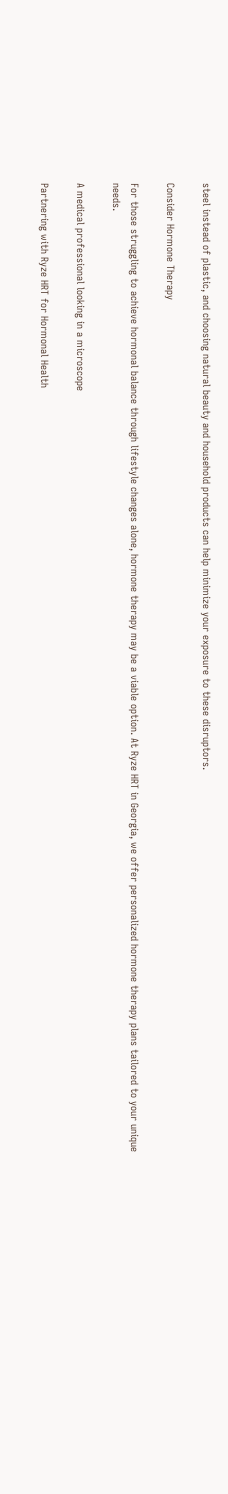steel instead of plastic, and choosing natural beauty and household products can help minimize your exposure to these disruptors.

Consider Hormone Therapy

For those struggling to achieve hormonal balance through lifestyle changes alone, hormone therapy may be a viable option. At Ryze HRT in Georgia, we offer personalized hormone therapy plans tailored to your unique needs.

A medical professional looking in a microscope

Partnering with Ryze HRT for Hormonal Health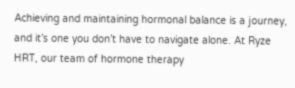Achieving and maintaining hormonal balance is a journey, and it’s one you don’t have to navigate alone. At Ryze HRT, our team of hormone therapy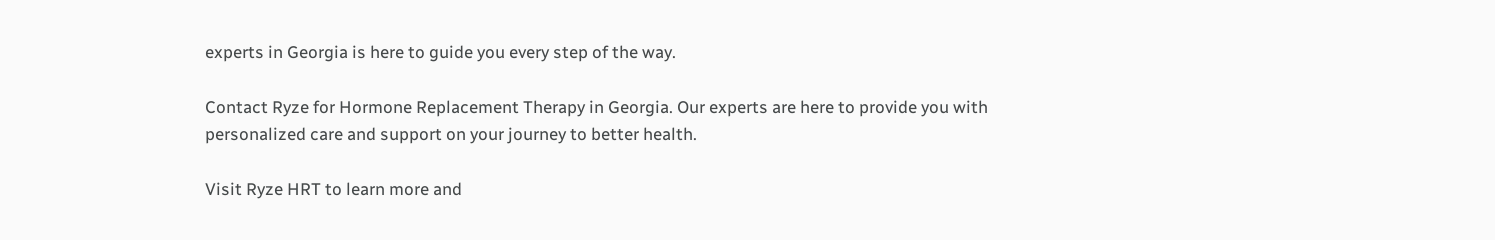experts in Georgia is here to guide you every step of the way.

Contact Ryze for Hormone Replacement Therapy in Georgia. Our experts are here to provide you with personalized care and support on your journey to better health.

Visit Ryze HRT to learn more and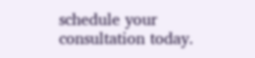schedule your consultation today.